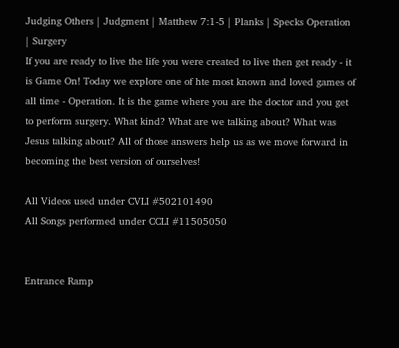Judging Others | Judgment | Matthew 7:1-5 | Planks | Specks Operation | Surgery
If you are ready to live the life you were created to live then get ready - it is Game On! Today we explore one of hte most known and loved games of all time - Operation. It is the game where you are the doctor and you get to perform surgery. What kind? What are we talking about? What was Jesus talking about? All of those answers help us as we move forward in becoming the best version of ourselves!

All Videos used under CVLI #502101490
All Songs performed under CCLI #11505050


Entrance Ramp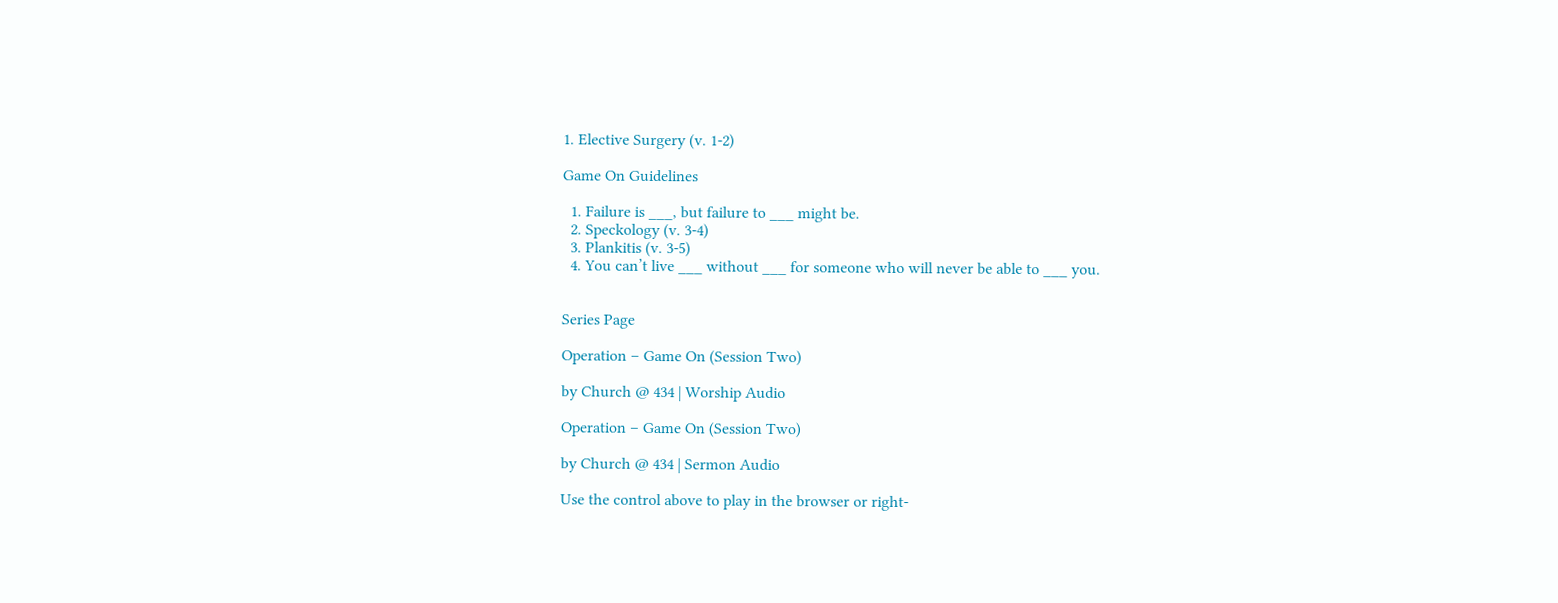1. Elective Surgery (v. 1-2)

Game On Guidelines

  1. Failure is ___, but failure to ___ might be.
  2. Speckology (v. 3-4)
  3. Plankitis (v. 3-5)
  4. You can’t live ___ without ___ for someone who will never be able to ___ you.


Series Page

Operation – Game On (Session Two)

by Church @ 434 | Worship Audio

Operation – Game On (Session Two)

by Church @ 434 | Sermon Audio

Use the control above to play in the browser or right-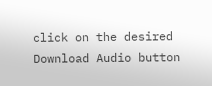click on the desired Download Audio button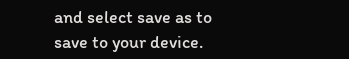and select save as to save to your device.